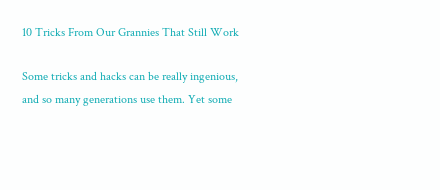10 Tricks From Our Grannies That Still Work

Some tricks and hacks can be really ingenious, and so many generations use them. Yet some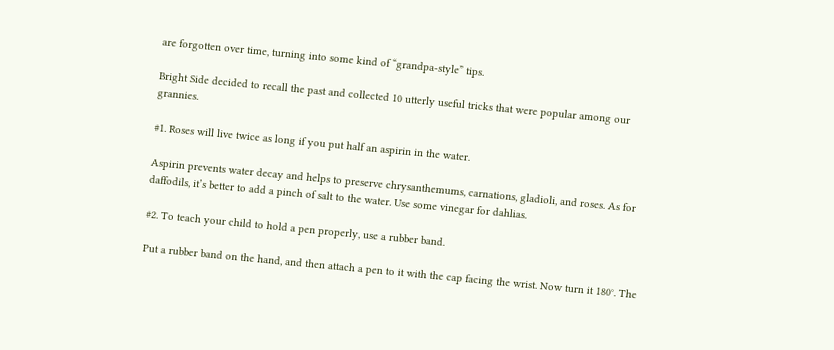are forgotten over time, turning into some kind of “grandpa-style” tips.

Bright Side decided to recall the past and collected 10 utterly useful tricks that were popular among our grannies.

#1. Roses will live twice as long if you put half an aspirin in the water.

Aspirin prevents water decay and helps to preserve chrysanthemums, carnations, gladioli, and roses. As for daffodils, it’s better to add a pinch of salt to the water. Use some vinegar for dahlias.

#2. To teach your child to hold a pen properly, use a rubber band.

Put a rubber band on the hand, and then attach a pen to it with the cap facing the wrist. Now turn it 180°. The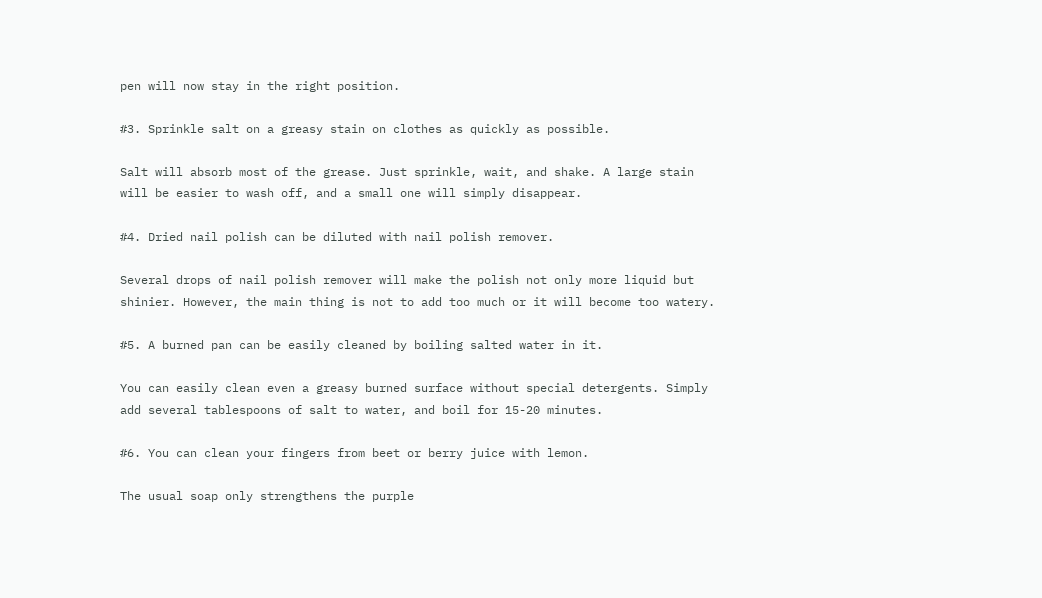pen will now stay in the right position.

#3. Sprinkle salt on a greasy stain on clothes as quickly as possible.

Salt will absorb most of the grease. Just sprinkle, wait, and shake. A large stain will be easier to wash off, and a small one will simply disappear.

#4. Dried nail polish can be diluted with nail polish remover.

Several drops of nail polish remover will make the polish not only more liquid but shinier. However, the main thing is not to add too much or it will become too watery.

#5. A burned pan can be easily cleaned by boiling salted water in it.

You can easily clean even a greasy burned surface without special detergents. Simply add several tablespoons of salt to water, and boil for 15-20 minutes.

#6. You can clean your fingers from beet or berry juice with lemon.

The usual soap only strengthens the purple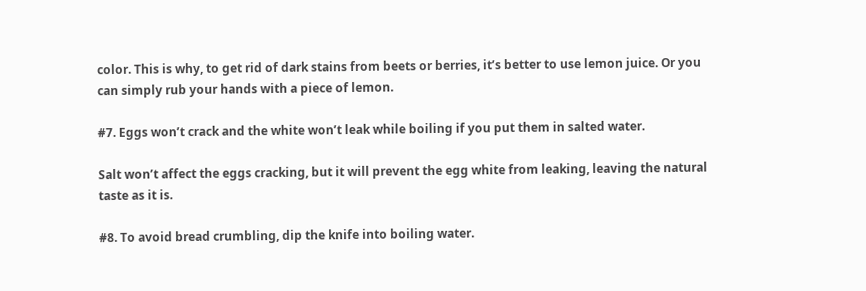color. This is why, to get rid of dark stains from beets or berries, it’s better to use lemon juice. Or you can simply rub your hands with a piece of lemon.

#7. Eggs won’t crack and the white won’t leak while boiling if you put them in salted water.

Salt won’t affect the eggs cracking, but it will prevent the egg white from leaking, leaving the natural taste as it is.

#8. To avoid bread crumbling, dip the knife into boiling water.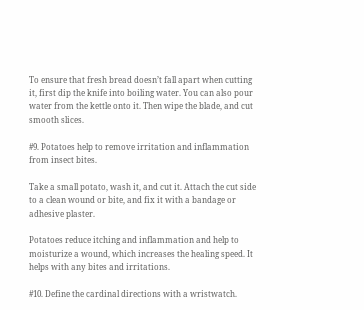To ensure that fresh bread doesn’t fall apart when cutting it, first dip the knife into boiling water. You can also pour water from the kettle onto it. Then wipe the blade, and cut smooth slices.

#9. Potatoes help to remove irritation and inflammation from insect bites.

Take a small potato, wash it, and cut it. Attach the cut side to a clean wound or bite, and fix it with a bandage or adhesive plaster.

Potatoes reduce itching and inflammation and help to moisturize a wound, which increases the healing speed. It helps with any bites and irritations.

#10. Define the cardinal directions with a wristwatch.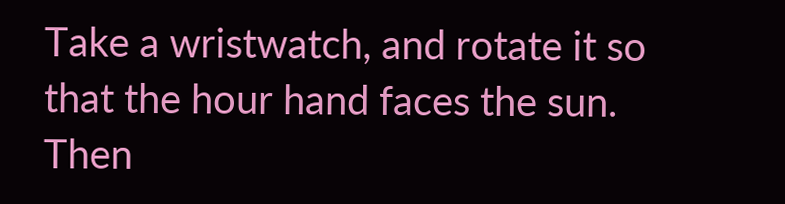Take a wristwatch, and rotate it so that the hour hand faces the sun. Then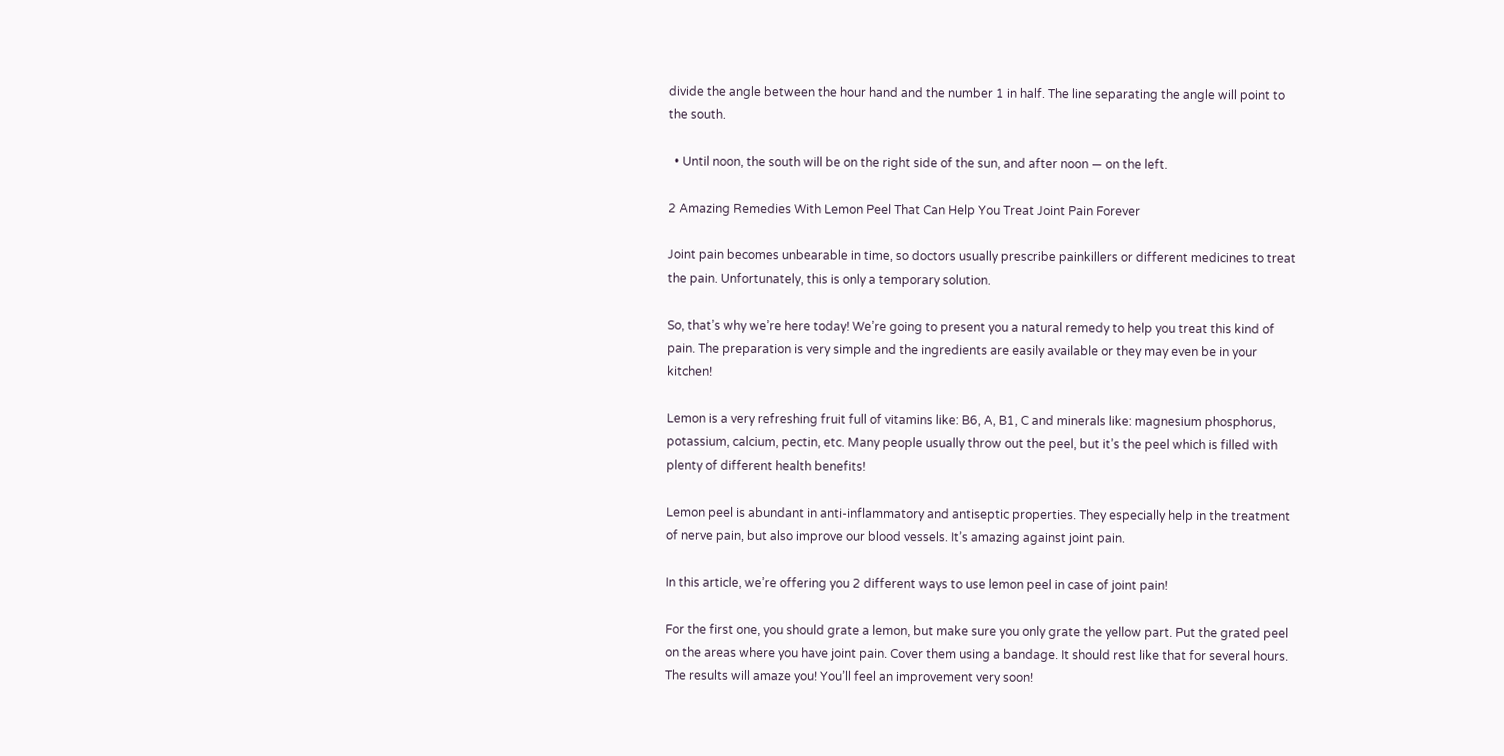divide the angle between the hour hand and the number 1 in half. The line separating the angle will point to the south.

  • Until noon, the south will be on the right side of the sun, and after noon — on the left.

2 Amazing Remedies With Lemon Peel That Can Help You Treat Joint Pain Forever

Joint pain becomes unbearable in time, so doctors usually prescribe painkillers or different medicines to treat the pain. Unfortunately, this is only a temporary solution.

So, that’s why we’re here today! We’re going to present you a natural remedy to help you treat this kind of pain. The preparation is very simple and the ingredients are easily available or they may even be in your kitchen!

Lemon is a very refreshing fruit full of vitamins like: B6, A, B1, C and minerals like: magnesium phosphorus, potassium, calcium, pectin, etc. Many people usually throw out the peel, but it’s the peel which is filled with plenty of different health benefits!

Lemon peel is abundant in anti-inflammatory and antiseptic properties. They especially help in the treatment of nerve pain, but also improve our blood vessels. It’s amazing against joint pain.

In this article, we’re offering you 2 different ways to use lemon peel in case of joint pain!

For the first one, you should grate a lemon, but make sure you only grate the yellow part. Put the grated peel on the areas where you have joint pain. Cover them using a bandage. It should rest like that for several hours. The results will amaze you! You’ll feel an improvement very soon!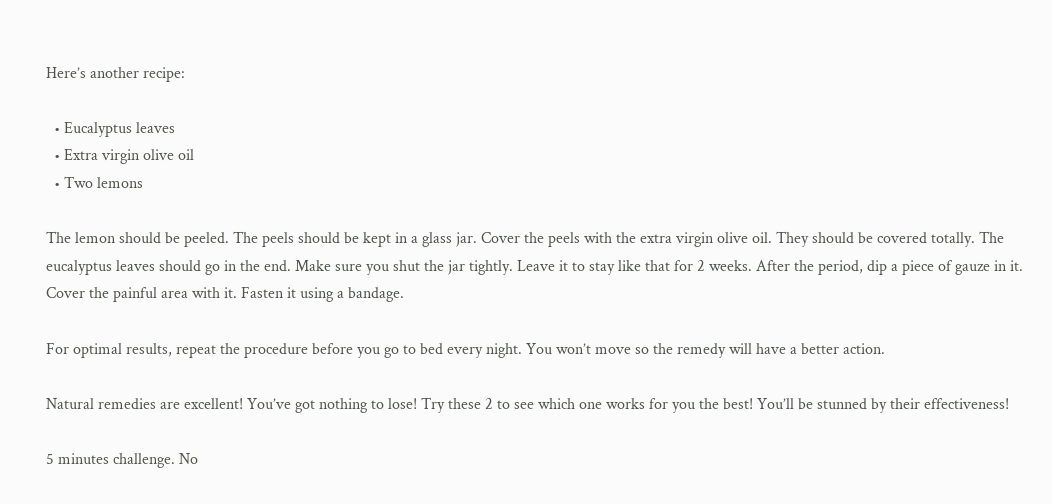Here’s another recipe:

  • Eucalyptus leaves
  • Extra virgin olive oil
  • Two lemons

The lemon should be peeled. The peels should be kept in a glass jar. Cover the peels with the extra virgin olive oil. They should be covered totally. The eucalyptus leaves should go in the end. Make sure you shut the jar tightly. Leave it to stay like that for 2 weeks. After the period, dip a piece of gauze in it. Cover the painful area with it. Fasten it using a bandage.

For optimal results, repeat the procedure before you go to bed every night. You won’t move so the remedy will have a better action.

Natural remedies are excellent! You’ve got nothing to lose! Try these 2 to see which one works for you the best! You’ll be stunned by their effectiveness!

5 minutes challenge. No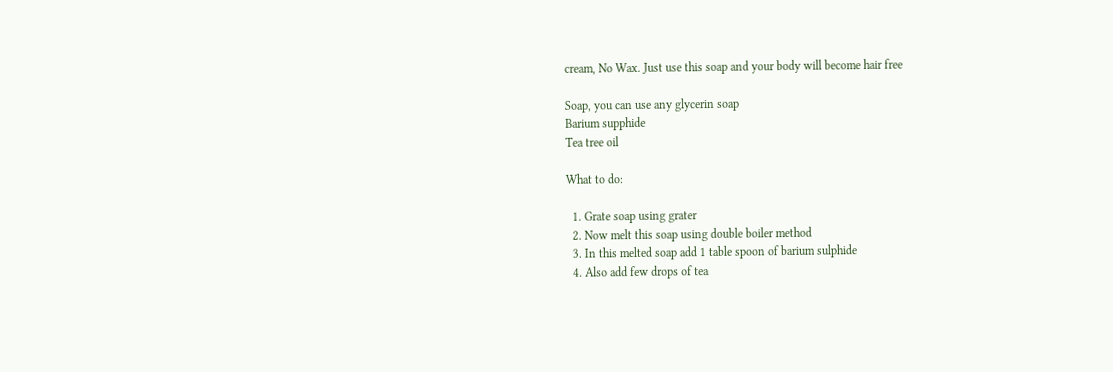cream, No Wax. Just use this soap and your body will become hair free

Soap, you can use any glycerin soap
Barium supphide
Tea tree oil

What to do:

  1. Grate soap using grater
  2. Now melt this soap using double boiler method
  3. In this melted soap add 1 table spoon of barium sulphide
  4. Also add few drops of tea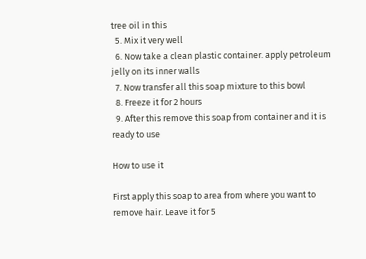tree oil in this
  5. Mix it very well
  6. Now take a clean plastic container. apply petroleum jelly on its inner walls
  7. Now transfer all this soap mixture to this bowl
  8. Freeze it for 2 hours
  9. After this remove this soap from container and it is ready to use

How to use it

First apply this soap to area from where you want to remove hair. Leave it for 5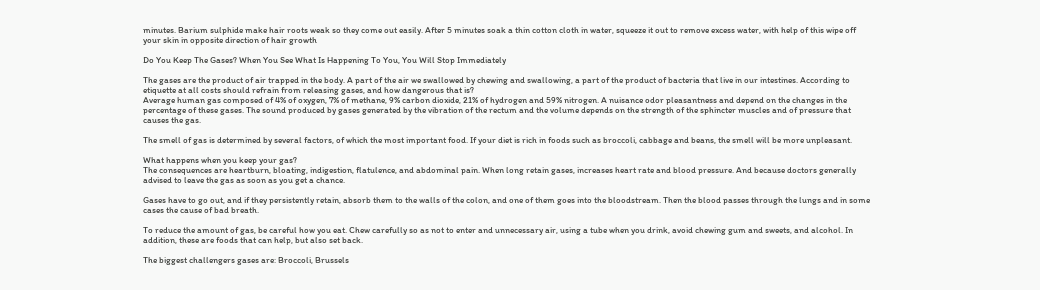minutes. Barium sulphide make hair roots weak so they come out easily. After 5 minutes soak a thin cotton cloth in water, squeeze it out to remove excess water, with help of this wipe off your skin in opposite direction of hair growth

Do You Keep The Gases? When You See What Is Happening To You, You Will Stop Immediately

The gases are the product of air trapped in the body. A part of the air we swallowed by chewing and swallowing, a part of the product of bacteria that live in our intestines. According to etiquette at all costs should refrain from releasing gases, and how dangerous that is?
Average human gas composed of 4% of oxygen, 7% of methane, 9% carbon dioxide, 21% of hydrogen and 59% nitrogen. A nuisance odor pleasantness and depend on the changes in the percentage of these gases. The sound produced by gases generated by the vibration of the rectum and the volume depends on the strength of the sphincter muscles and of pressure that causes the gas.

The smell of gas is determined by several factors, of which the most important food. If your diet is rich in foods such as broccoli, cabbage and beans, the smell will be more unpleasant.

What happens when you keep your gas?
The consequences are heartburn, bloating, indigestion, flatulence, and abdominal pain. When long retain gases, increases heart rate and blood pressure. And because doctors generally advised to leave the gas as soon as you get a chance.

Gases have to go out, and if they persistently retain, absorb them to the walls of the colon, and one of them goes into the bloodstream. Then the blood passes through the lungs and in some cases the cause of bad breath.

To reduce the amount of gas, be careful how you eat. Chew carefully so as not to enter and unnecessary air, using a tube when you drink, avoid chewing gum and sweets, and alcohol. In addition, these are foods that can help, but also set back.

The biggest challengers gases are: Broccoli, Brussels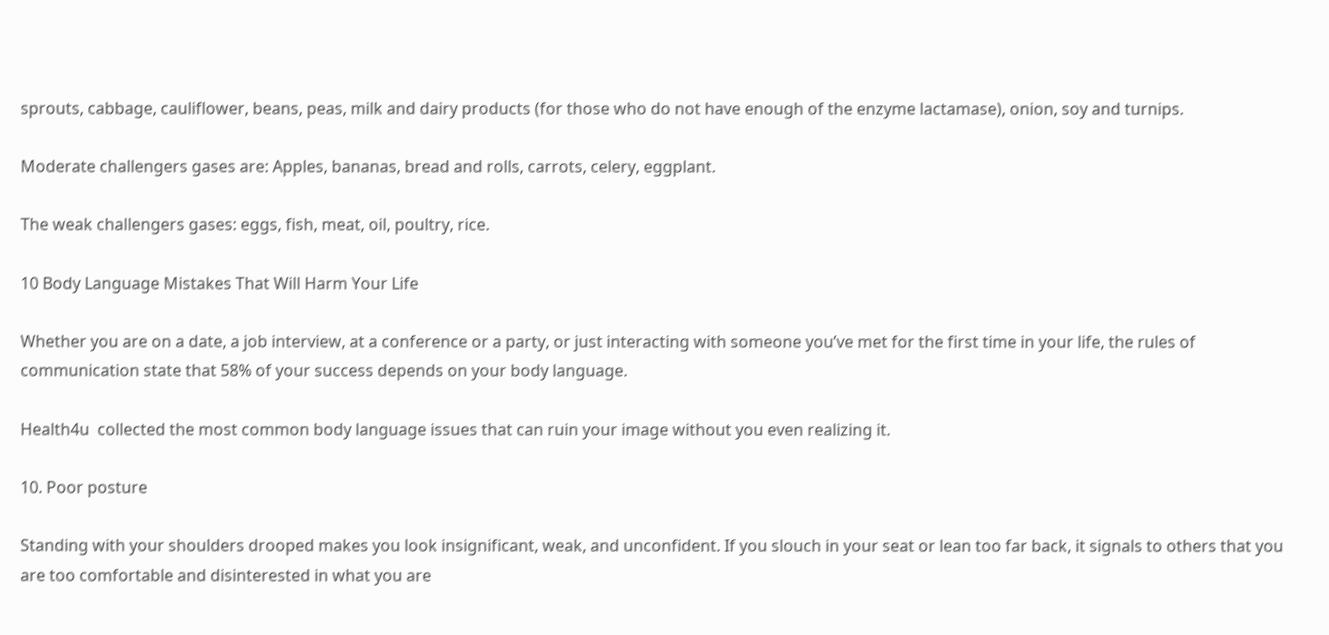sprouts, cabbage, cauliflower, beans, peas, milk and dairy products (for those who do not have enough of the enzyme lactamase), onion, soy and turnips.

Moderate challengers gases are: Apples, bananas, bread and rolls, carrots, celery, eggplant.

The weak challengers gases: eggs, fish, meat, oil, poultry, rice.

10 Body Language Mistakes That Will Harm Your Life

Whether you are on a date, a job interview, at a conference or a party, or just interacting with someone you’ve met for the first time in your life, the rules of communication state that 58% of your success depends on your body language.

Health4u  collected the most common body language issues that can ruin your image without you even realizing it.

10. Poor posture

Standing with your shoulders drooped makes you look insignificant, weak, and unconfident. If you slouch in your seat or lean too far back, it signals to others that you are too comfortable and disinterested in what you are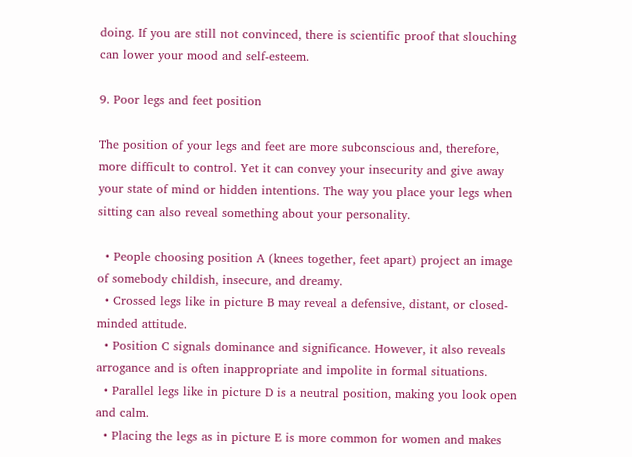doing. If you are still not convinced, there is scientific proof that slouching can lower your mood and self-esteem.

9. Poor legs and feet position

The position of your legs and feet are more subconscious and, therefore, more difficult to control. Yet it can convey your insecurity and give away your state of mind or hidden intentions. The way you place your legs when sitting can also reveal something about your personality.

  • People choosing position A (knees together, feet apart) project an image of somebody childish, insecure, and dreamy.
  • Crossed legs like in picture B may reveal a defensive, distant, or closed-minded attitude.
  • Position C signals dominance and significance. However, it also reveals arrogance and is often inappropriate and impolite in formal situations.
  • Parallel legs like in picture D is a neutral position, making you look open and calm.
  • Placing the legs as in picture E is more common for women and makes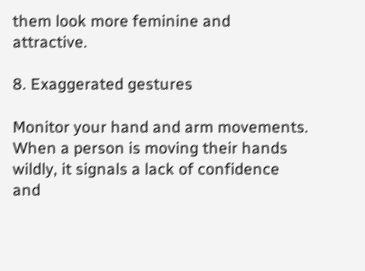them look more feminine and attractive.

8. Exaggerated gestures

Monitor your hand and arm movements. When a person is moving their hands wildly, it signals a lack of confidence and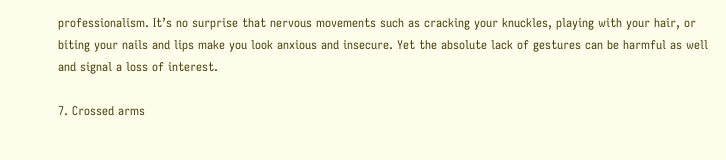professionalism. It’s no surprise that nervous movements such as cracking your knuckles, playing with your hair, or biting your nails and lips make you look anxious and insecure. Yet the absolute lack of gestures can be harmful as well and signal a loss of interest.

7. Crossed arms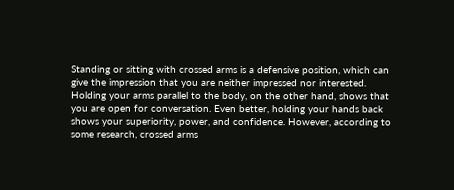Standing or sitting with crossed arms is a defensive position, which can give the impression that you are neither impressed nor interested. Holding your arms parallel to the body, on the other hand, shows that you are open for conversation. Even better, holding your hands back shows your superiority, power, and confidence. However, according to some research, crossed arms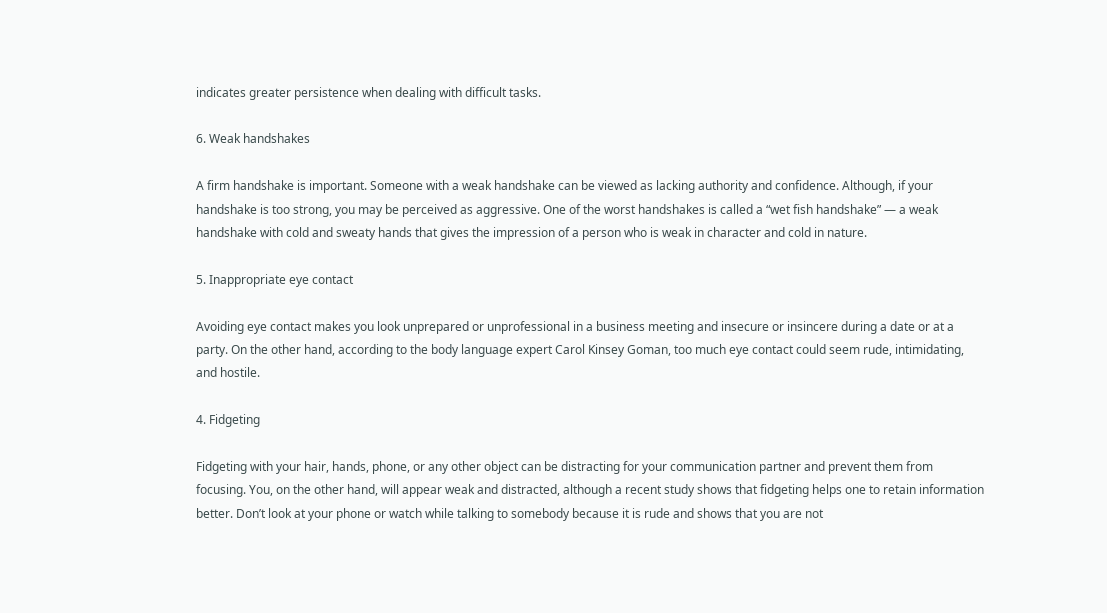indicates greater persistence when dealing with difficult tasks.

6. Weak handshakes

A firm handshake is important. Someone with a weak handshake can be viewed as lacking authority and confidence. Although, if your handshake is too strong, you may be perceived as aggressive. One of the worst handshakes is called a “wet fish handshake” — a weak handshake with cold and sweaty hands that gives the impression of a person who is weak in character and cold in nature.

5. Inappropriate eye contact

Avoiding eye contact makes you look unprepared or unprofessional in a business meeting and insecure or insincere during a date or at a party. On the other hand, according to the body language expert Carol Kinsey Goman, too much eye contact could seem rude, intimidating, and hostile.

4. Fidgeting

Fidgeting with your hair, hands, phone, or any other object can be distracting for your communication partner and prevent them from focusing. You, on the other hand, will appear weak and distracted, although a recent study shows that fidgeting helps one to retain information better. Don’t look at your phone or watch while talking to somebody because it is rude and shows that you are not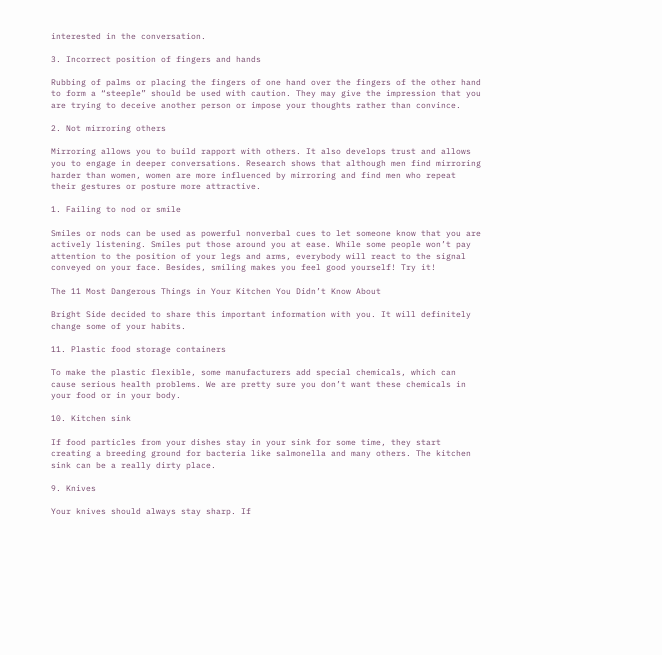interested in the conversation.

3. Incorrect position of fingers and hands

Rubbing of palms or placing the fingers of one hand over the fingers of the other hand to form a “steeple” should be used with caution. They may give the impression that you are trying to deceive another person or impose your thoughts rather than convince.

2. Not mirroring others

Mirroring allows you to build rapport with others. It also develops trust and allows you to engage in deeper conversations. Research shows that although men find mirroring harder than women, women are more influenced by mirroring and find men who repeat their gestures or posture more attractive.

1. Failing to nod or smile

Smiles or nods can be used as powerful nonverbal cues to let someone know that you are actively listening. Smiles put those around you at ease. While some people won’t pay attention to the position of your legs and arms, everybody will react to the signal conveyed on your face. Besides, smiling makes you feel good yourself! Try it!

The 11 Most Dangerous Things in Your Kitchen You Didn’t Know About

Bright Side decided to share this important information with you. It will definitely change some of your habits.

11. Plastic food storage containers

To make the plastic flexible, some manufacturers add special chemicals, which can cause serious health problems. We are pretty sure you don’t want these chemicals in your food or in your body.

10. Kitchen sink

If food particles from your dishes stay in your sink for some time, they start creating a breeding ground for bacteria like salmonella and many others. The kitchen sink can be a really dirty place.

9. Knives

Your knives should always stay sharp. If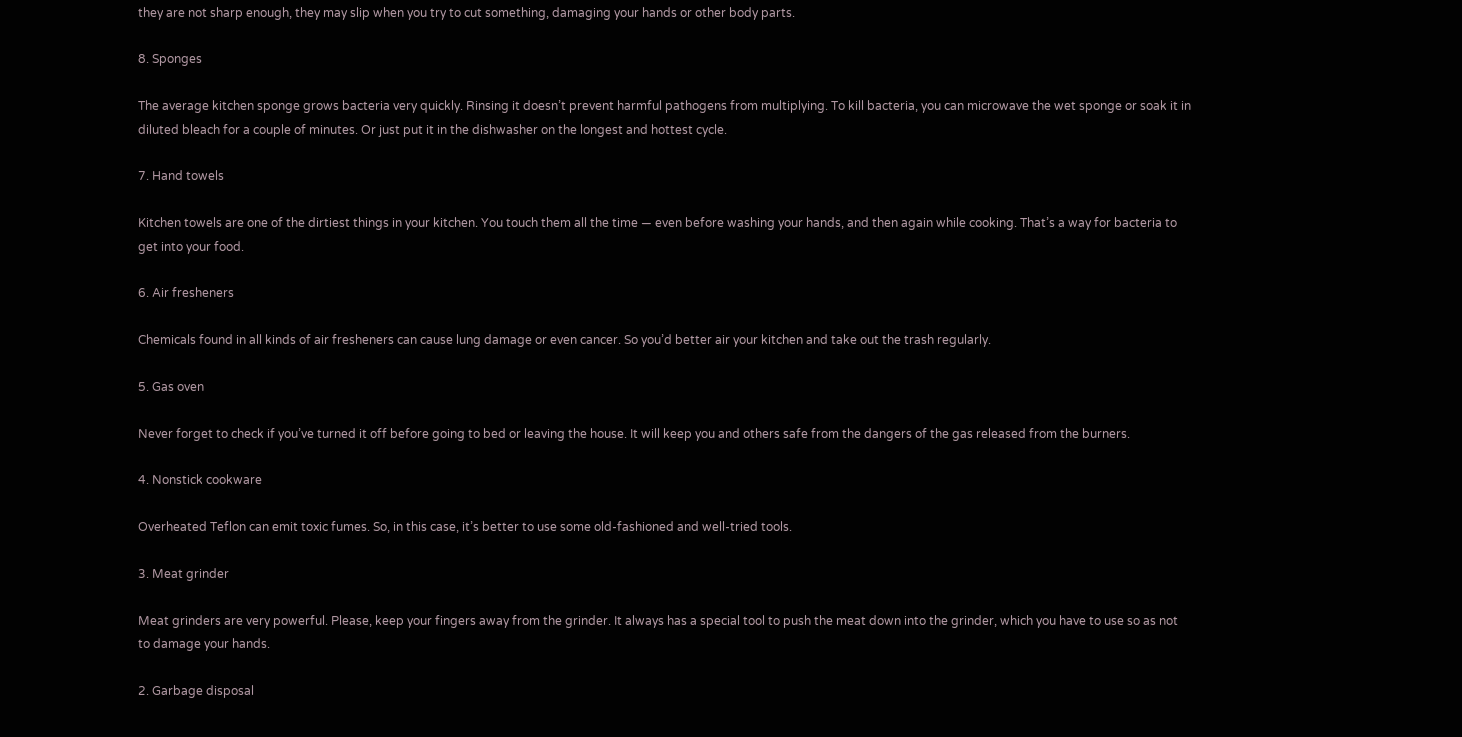they are not sharp enough, they may slip when you try to cut something, damaging your hands or other body parts.

8. Sponges

The average kitchen sponge grows bacteria very quickly. Rinsing it doesn’t prevent harmful pathogens from multiplying. To kill bacteria, you can microwave the wet sponge or soak it in diluted bleach for a couple of minutes. Or just put it in the dishwasher on the longest and hottest cycle.

7. Hand towels

Kitchen towels are one of the dirtiest things in your kitchen. You touch them all the time — even before washing your hands, and then again while cooking. That’s a way for bacteria to get into your food.

6. Air fresheners

Chemicals found in all kinds of air fresheners can cause lung damage or even cancer. So you’d better air your kitchen and take out the trash regularly.

5. Gas oven

Never forget to check if you’ve turned it off before going to bed or leaving the house. It will keep you and others safe from the dangers of the gas released from the burners.

4. Nonstick cookware

Overheated Teflon can emit toxic fumes. So, in this case, it’s better to use some old-fashioned and well-tried tools.

3. Meat grinder

Meat grinders are very powerful. Please, keep your fingers away from the grinder. It always has a special tool to push the meat down into the grinder, which you have to use so as not to damage your hands.

2. Garbage disposal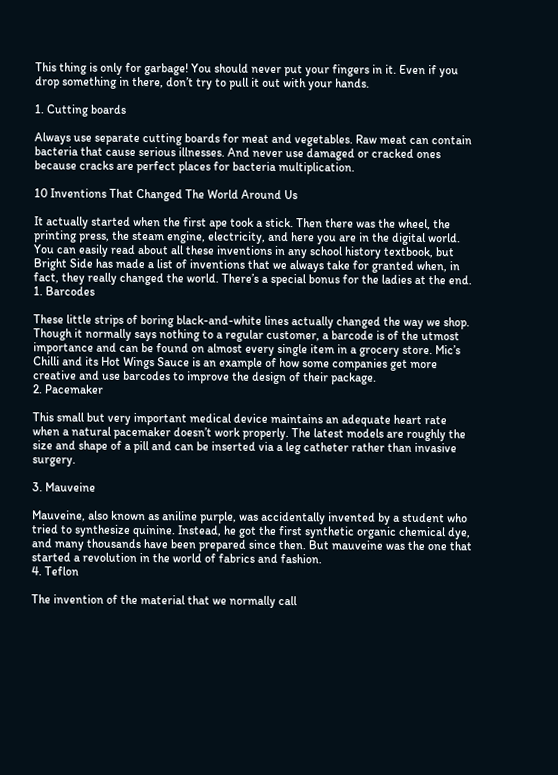This thing is only for garbage! You should never put your fingers in it. Even if you drop something in there, don’t try to pull it out with your hands.

1. Cutting boards

Always use separate cutting boards for meat and vegetables. Raw meat can contain bacteria that cause serious illnesses. And never use damaged or cracked ones because cracks are perfect places for bacteria multiplication.

10 Inventions That Changed The World Around Us

It actually started when the first ape took a stick. Then there was the wheel, the printing press, the steam engine, electricity, and here you are in the digital world. You can easily read about all these inventions in any school history textbook, but Bright Side has made a list of inventions that we always take for granted when, in fact, they really changed the world. There’s a special bonus for the ladies at the end.
1. Barcodes

These little strips of boring black-and-white lines actually changed the way we shop. Though it normally says nothing to a regular customer, a barcode is of the utmost importance and can be found on almost every single item in a grocery store. Mic’s Chilli and its Hot Wings Sauce is an example of how some companies get more creative and use barcodes to improve the design of their package.
2. Pacemaker

This small but very important medical device maintains an adequate heart rate when a natural pacemaker doesn’t work properly. The latest models are roughly the size and shape of a pill and can be inserted via a leg catheter rather than invasive surgery.

3. Mauveine

Mauveine, also known as aniline purple, was accidentally invented by a student who tried to synthesize quinine. Instead, he got the first synthetic organic chemical dye, and many thousands have been prepared since then. But mauveine was the one that started a revolution in the world of fabrics and fashion.
4. Teflon

The invention of the material that we normally call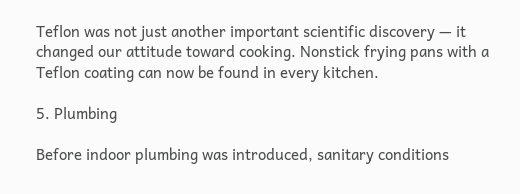Teflon was not just another important scientific discovery — it changed our attitude toward cooking. Nonstick frying pans with a Teflon coating can now be found in every kitchen.

5. Plumbing

Before indoor plumbing was introduced, sanitary conditions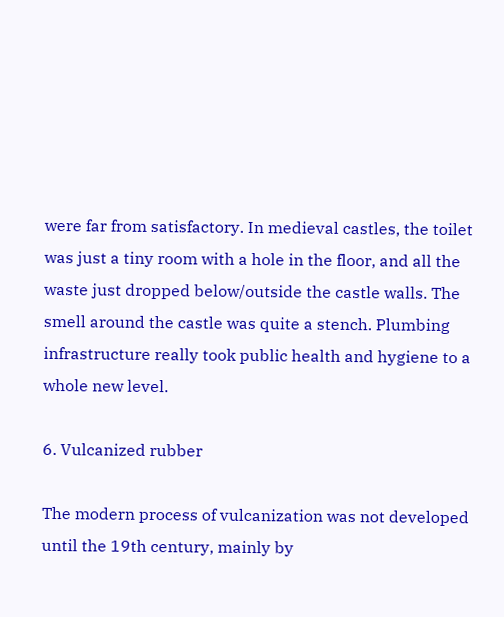were far from satisfactory. In medieval castles, the toilet was just a tiny room with a hole in the floor, and all the waste just dropped below/outside the castle walls. The smell around the castle was quite a stench. Plumbing infrastructure really took public health and hygiene to a whole new level.

6. Vulcanized rubber

The modern process of vulcanization was not developed until the 19th century, mainly by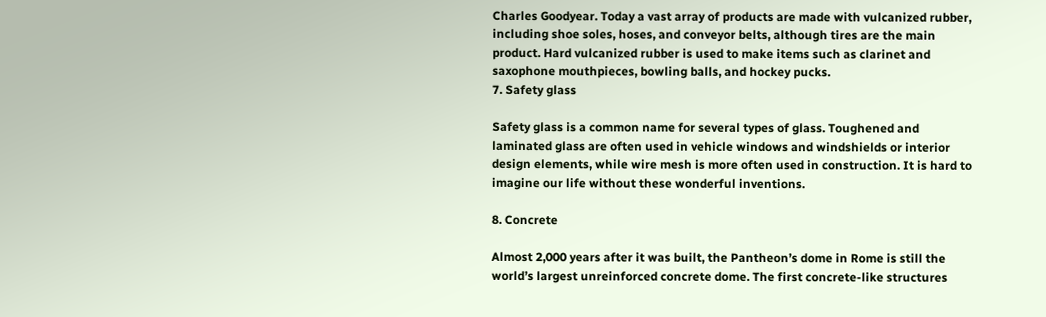Charles Goodyear. Today a vast array of products are made with vulcanized rubber, including shoe soles, hoses, and conveyor belts, although tires are the main product. Hard vulcanized rubber is used to make items such as clarinet and saxophone mouthpieces, bowling balls, and hockey pucks.
7. Safety glass

Safety glass is a common name for several types of glass. Toughened and laminated glass are often used in vehicle windows and windshields or interior design elements, while wire mesh is more often used in construction. It is hard to imagine our life without these wonderful inventions.

8. Concrete

Almost 2,000 years after it was built, the Pantheon’s dome in Rome is still the world’s largest unreinforced concrete dome. The first concrete-like structures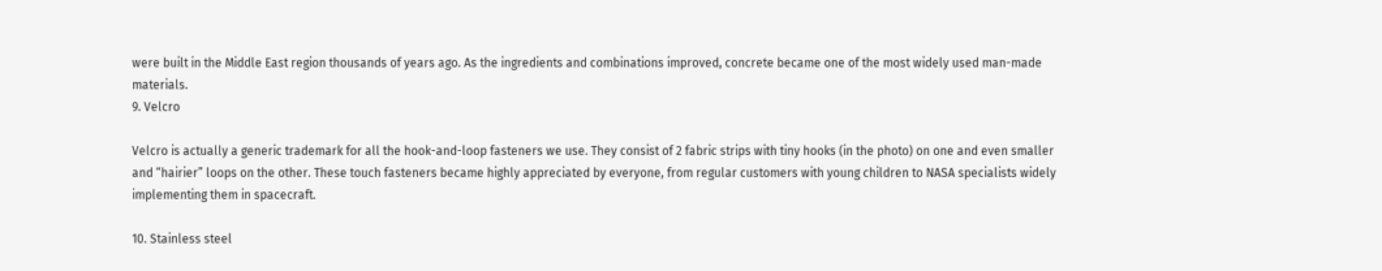were built in the Middle East region thousands of years ago. As the ingredients and combinations improved, concrete became one of the most widely used man-made materials.
9. Velcro

Velcro is actually a generic trademark for all the hook-and-loop fasteners we use. They consist of 2 fabric strips with tiny hooks (in the photo) on one and even smaller and “hairier” loops on the other. These touch fasteners became highly appreciated by everyone, from regular customers with young children to NASA specialists widely implementing them in spacecraft.

10. Stainless steel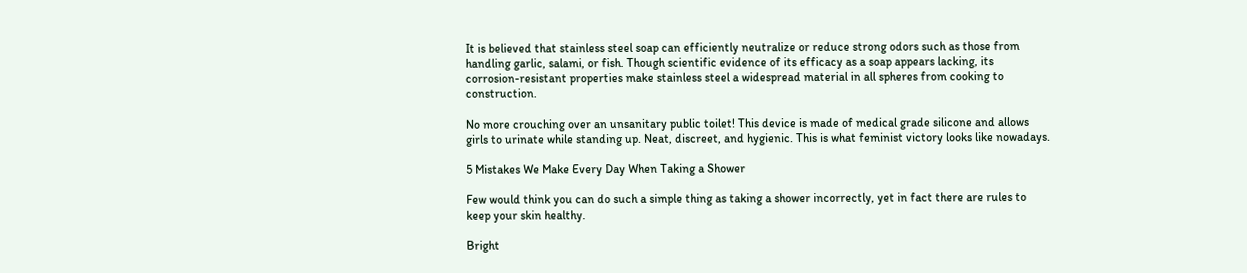It is believed that stainless steel soap can efficiently neutralize or reduce strong odors such as those from handling garlic, salami, or fish. Though scientific evidence of its efficacy as a soap appears lacking, its corrosion-resistant properties make stainless steel a widespread material in all spheres from cooking to construction.

No more crouching over an unsanitary public toilet! This device is made of medical grade silicone and allows girls to urinate while standing up. Neat, discreet, and hygienic. This is what feminist victory looks like nowadays.

5 Mistakes We Make Every Day When Taking a Shower

Few would think you can do such a simple thing as taking a shower incorrectly, yet in fact there are rules to keep your skin healthy.

Bright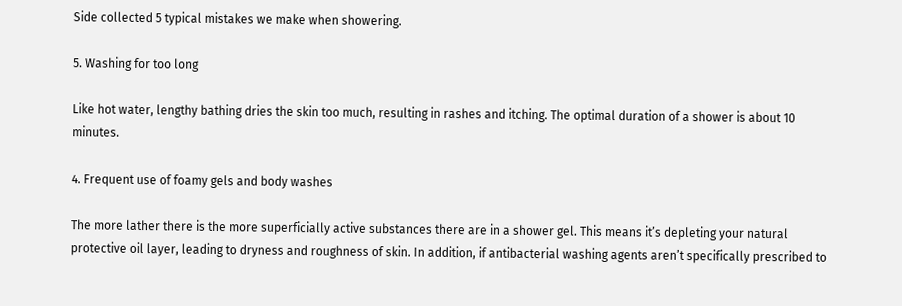Side collected 5 typical mistakes we make when showering.

5. Washing for too long

Like hot water, lengthy bathing dries the skin too much, resulting in rashes and itching. The optimal duration of a shower is about 10 minutes.

4. Frequent use of foamy gels and body washes

The more lather there is the more superficially active substances there are in a shower gel. This means it’s depleting your natural protective oil layer, leading to dryness and roughness of skin. In addition, if antibacterial washing agents aren’t specifically prescribed to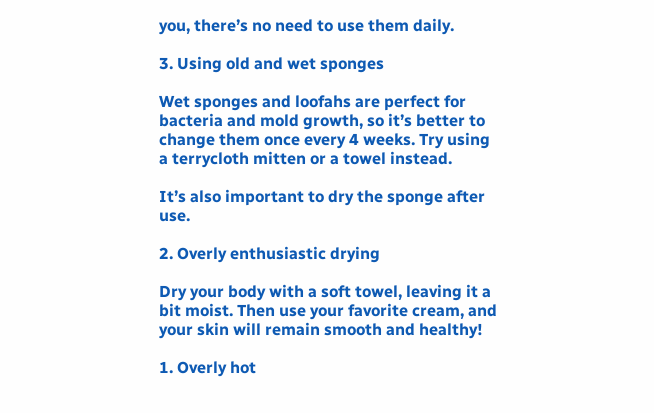you, there’s no need to use them daily.

3. Using old and wet sponges

Wet sponges and loofahs are perfect for bacteria and mold growth, so it’s better to change them once every 4 weeks. Try using a terrycloth mitten or a towel instead.

It’s also important to dry the sponge after use.

2. Overly enthusiastic drying

Dry your body with a soft towel, leaving it a bit moist. Then use your favorite cream, and your skin will remain smooth and healthy!

1. Overly hot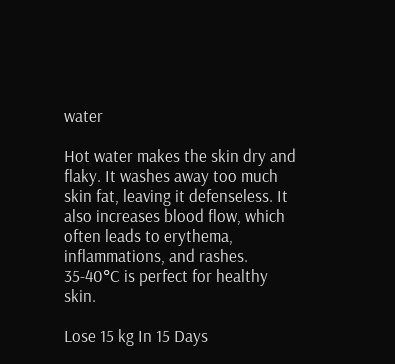water

Hot water makes the skin dry and flaky. It washes away too much skin fat, leaving it defenseless. It also increases blood flow, which often leads to erythema, inflammations, and rashes. 35-40°C is perfect for healthy skin.

Lose 15 kg In 15 Days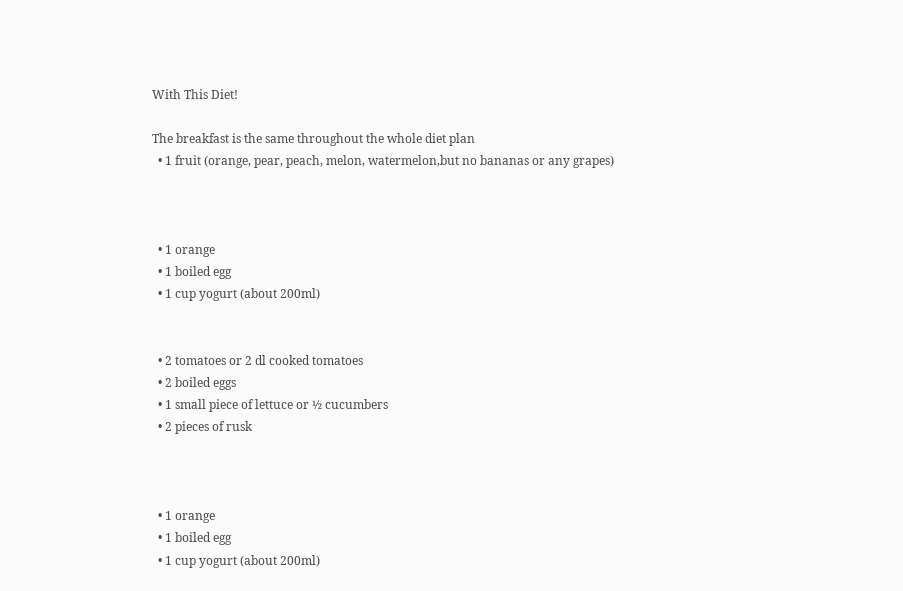With This Diet!

The breakfast is the same throughout the whole diet plan
  • 1 fruit (orange, pear, peach, melon, watermelon,but no bananas or any grapes)



  • 1 orange
  • 1 boiled egg
  • 1 cup yogurt (about 200ml)


  • 2 tomatoes or 2 dl cooked tomatoes
  • 2 boiled eggs
  • 1 small piece of lettuce or ½ cucumbers
  • 2 pieces of rusk



  • 1 orange
  • 1 boiled egg
  • 1 cup yogurt (about 200ml)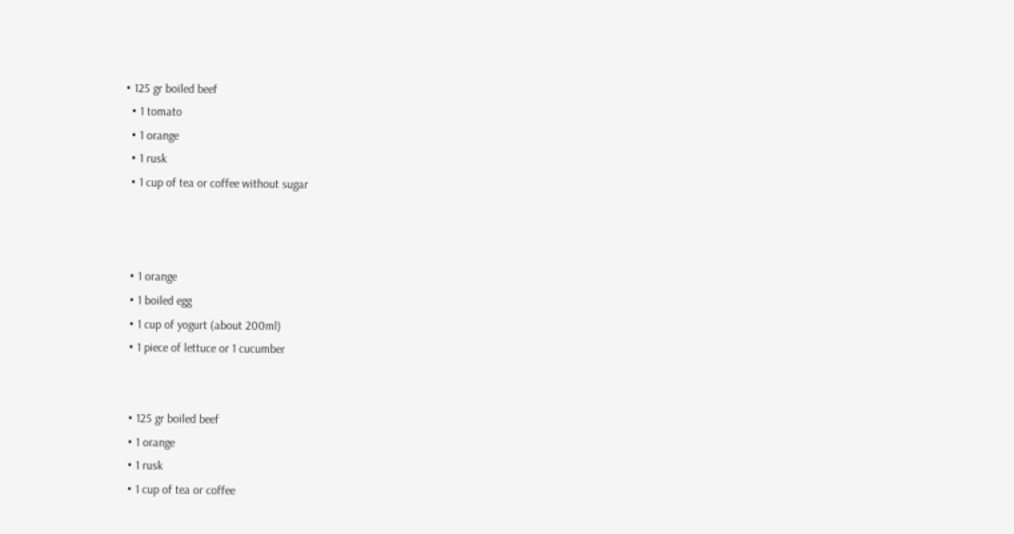• 125 gr boiled beef
  • 1 tomato
  • 1 orange
  • 1 rusk
  • 1 cup of tea or coffee without sugar



  • 1 orange
  • 1 boiled egg
  • 1 cup of yogurt (about 200ml)
  • 1 piece of lettuce or 1 cucumber


  • 125 gr boiled beef
  • 1 orange
  • 1 rusk
  • 1 cup of tea or coffee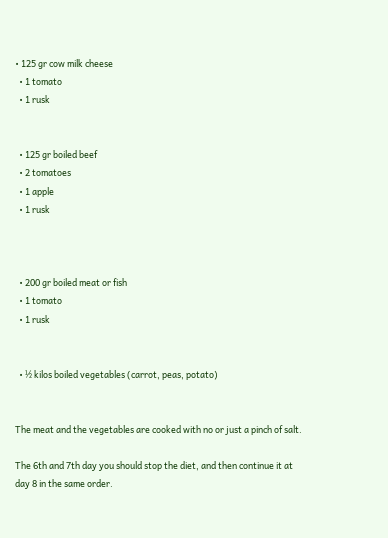• 125 gr cow milk cheese
  • 1 tomato
  • 1 rusk


  • 125 gr boiled beef
  • 2 tomatoes
  • 1 apple
  • 1 rusk



  • 200 gr boiled meat or fish
  • 1 tomato
  • 1 rusk


  • ½ kilos boiled vegetables (carrot, peas, potato)


The meat and the vegetables are cooked with no or just a pinch of salt.

The 6th and 7th day you should stop the diet, and then continue it at day 8 in the same order.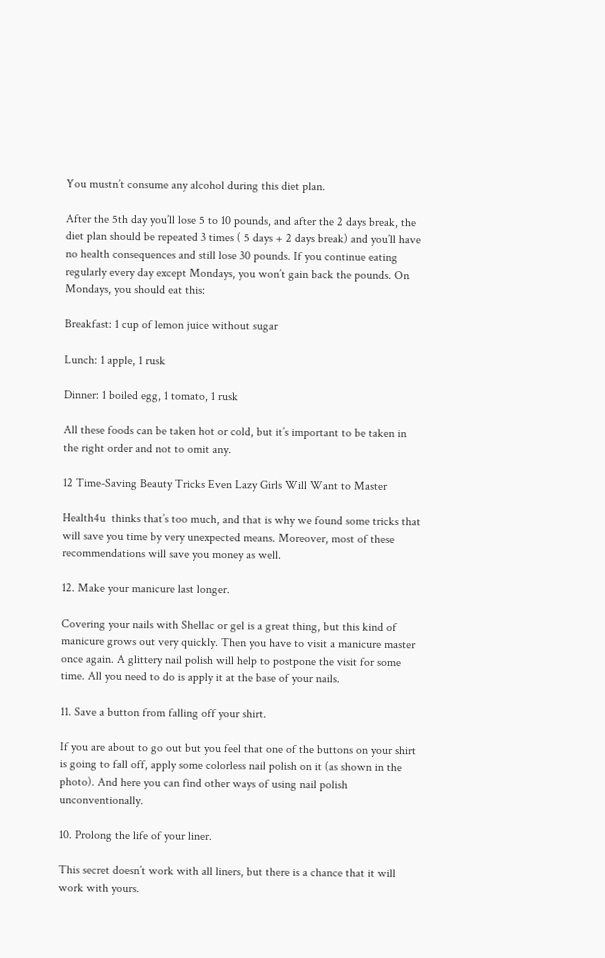You mustn’t consume any alcohol during this diet plan.

After the 5th day you’ll lose 5 to 10 pounds, and after the 2 days break, the diet plan should be repeated 3 times ( 5 days + 2 days break) and you’ll have no health consequences and still lose 30 pounds. If you continue eating regularly every day except Mondays, you won’t gain back the pounds. On Mondays, you should eat this:

Breakfast: 1 cup of lemon juice without sugar

Lunch: 1 apple, 1 rusk

Dinner: 1 boiled egg, 1 tomato, 1 rusk

All these foods can be taken hot or cold, but it’s important to be taken in the right order and not to omit any.

12 Time-Saving Beauty Tricks Even Lazy Girls Will Want to Master

Health4u  thinks that’s too much, and that is why we found some tricks that will save you time by very unexpected means. Moreover, most of these recommendations will save you money as well.

12. Make your manicure last longer.

Covering your nails with Shellac or gel is a great thing, but this kind of manicure grows out very quickly. Then you have to visit a manicure master once again. A glittery nail polish will help to postpone the visit for some time. All you need to do is apply it at the base of your nails.

11. Save a button from falling off your shirt.

If you are about to go out but you feel that one of the buttons on your shirt is going to fall off, apply some colorless nail polish on it (as shown in the photo). And here you can find other ways of using nail polish unconventionally.

10. Prolong the life of your liner.

This secret doesn’t work with all liners, but there is a chance that it will work with yours.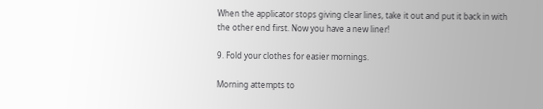When the applicator stops giving clear lines, take it out and put it back in with the other end first. Now you have a new liner!

9. Fold your clothes for easier mornings.

Morning attempts to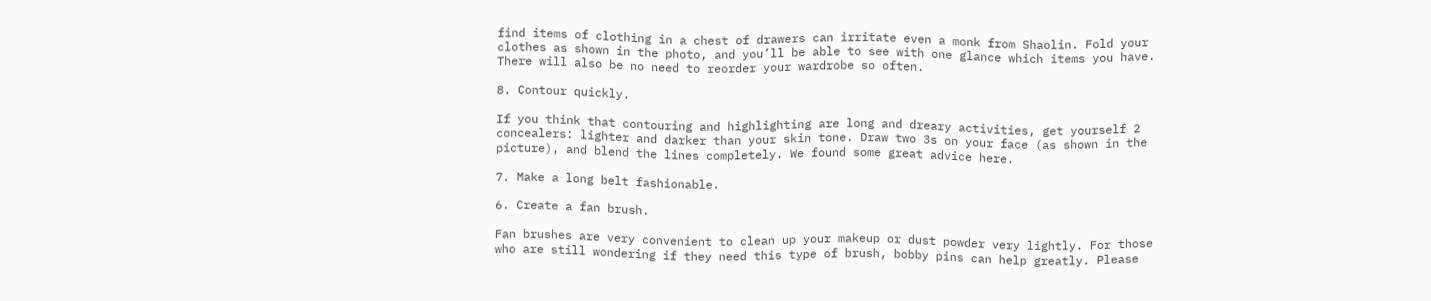find items of clothing in a chest of drawers can irritate even a monk from Shaolin. Fold your clothes as shown in the photo, and you’ll be able to see with one glance which items you have. There will also be no need to reorder your wardrobe so often.

8. Contour quickly.

If you think that contouring and highlighting are long and dreary activities, get yourself 2 concealers: lighter and darker than your skin tone. Draw two 3s on your face (as shown in the picture), and blend the lines completely. We found some great advice here.

7. Make a long belt fashionable.

6. Create a fan brush.

Fan brushes are very convenient to clean up your makeup or dust powder very lightly. For those who are still wondering if they need this type of brush, bobby pins can help greatly. Please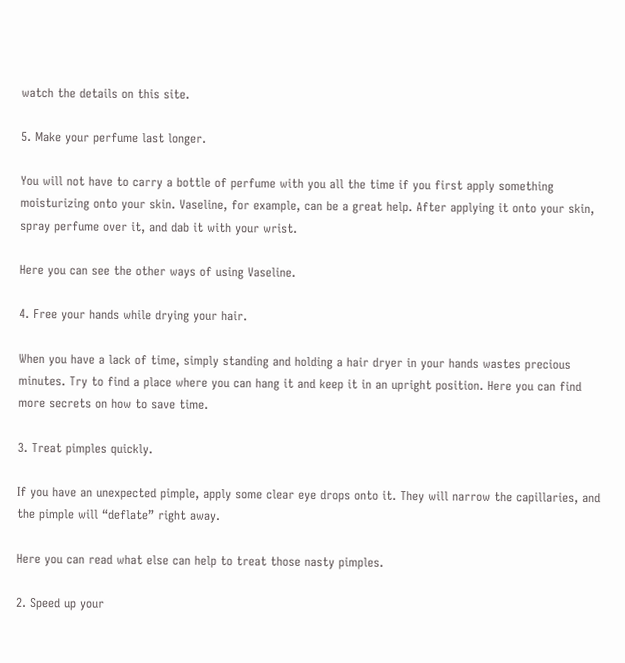watch the details on this site.

5. Make your perfume last longer.

You will not have to carry a bottle of perfume with you all the time if you first apply something moisturizing onto your skin. Vaseline, for example, can be a great help. After applying it onto your skin, spray perfume over it, and dab it with your wrist.

Here you can see the other ways of using Vaseline.

4. Free your hands while drying your hair.

When you have a lack of time, simply standing and holding a hair dryer in your hands wastes precious minutes. Try to find a place where you can hang it and keep it in an upright position. Here you can find more secrets on how to save time.

3. Treat pimples quickly.

If you have an unexpected pimple, apply some clear eye drops onto it. They will narrow the capillaries, and the pimple will “deflate” right away.

Here you can read what else can help to treat those nasty pimples.

2. Speed up your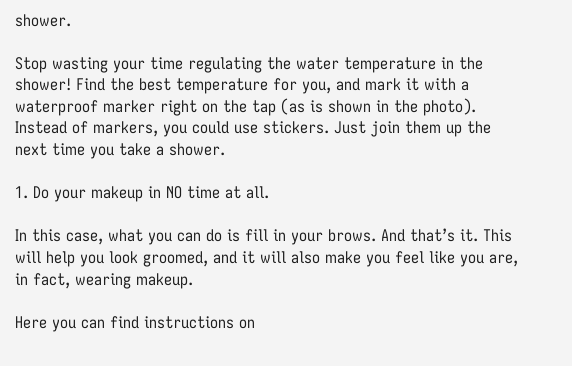shower.

Stop wasting your time regulating the water temperature in the shower! Find the best temperature for you, and mark it with a waterproof marker right on the tap (as is shown in the photo). Instead of markers, you could use stickers. Just join them up the next time you take a shower.

1. Do your makeup in NO time at all.

In this case, what you can do is fill in your brows. And that’s it. This will help you look groomed, and it will also make you feel like you are, in fact, wearing makeup.

Here you can find instructions on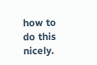how to do this nicely.